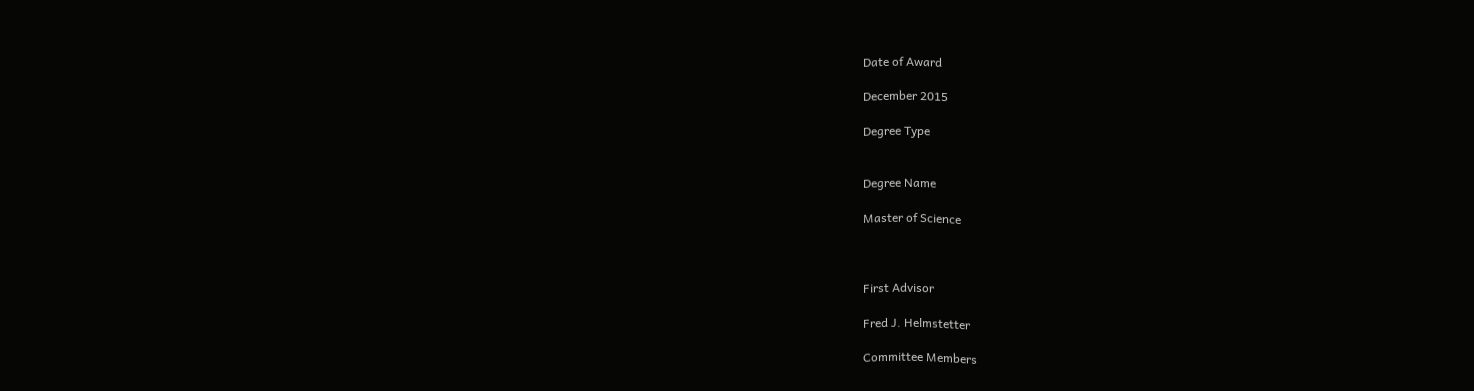Date of Award

December 2015

Degree Type


Degree Name

Master of Science



First Advisor

Fred J. Helmstetter

Committee Members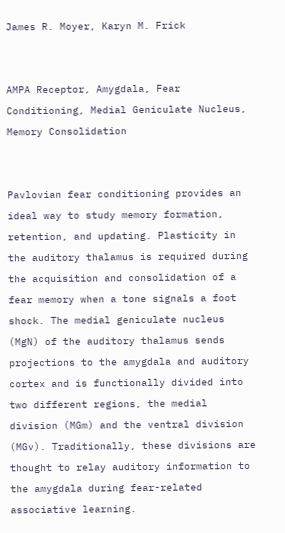James R. Moyer, Karyn M. Frick


AMPA Receptor, Amygdala, Fear Conditioning, Medial Geniculate Nucleus, Memory Consolidation


Pavlovian fear conditioning provides an ideal way to study memory formation, retention, and updating. Plasticity in the auditory thalamus is required during the acquisition and consolidation of a fear memory when a tone signals a foot shock. The medial geniculate nucleus (MgN) of the auditory thalamus sends projections to the amygdala and auditory cortex and is functionally divided into two different regions, the medial division (MGm) and the ventral division (MGv). Traditionally, these divisions are thought to relay auditory information to the amygdala during fear-related associative learning.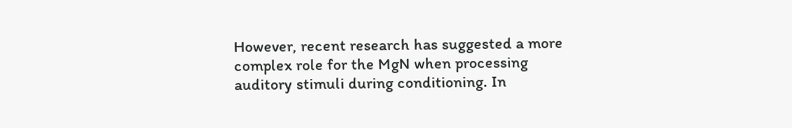However, recent research has suggested a more complex role for the MgN when processing auditory stimuli during conditioning. In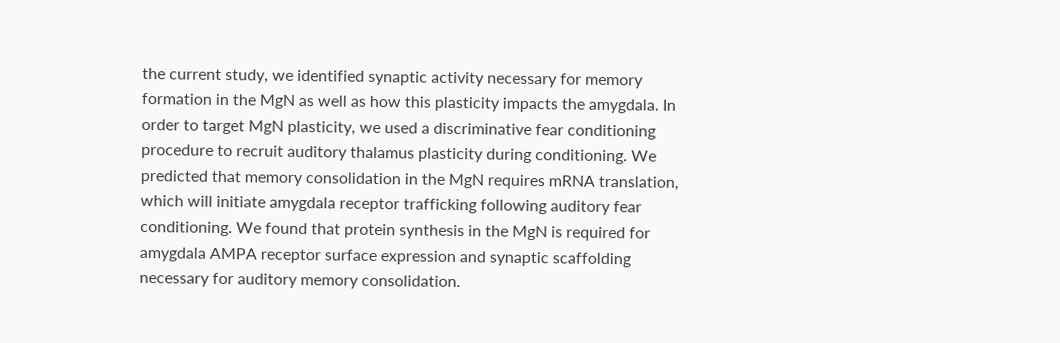the current study, we identified synaptic activity necessary for memory formation in the MgN as well as how this plasticity impacts the amygdala. In order to target MgN plasticity, we used a discriminative fear conditioning procedure to recruit auditory thalamus plasticity during conditioning. We predicted that memory consolidation in the MgN requires mRNA translation, which will initiate amygdala receptor trafficking following auditory fear conditioning. We found that protein synthesis in the MgN is required for amygdala AMPA receptor surface expression and synaptic scaffolding necessary for auditory memory consolidation.